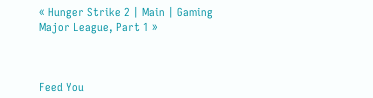« Hunger Strike 2 | Main | Gaming Major League, Part 1 »



Feed You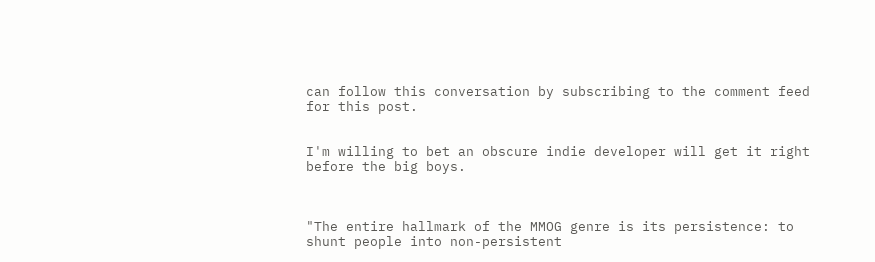can follow this conversation by subscribing to the comment feed for this post.


I'm willing to bet an obscure indie developer will get it right before the big boys.



"The entire hallmark of the MMOG genre is its persistence: to shunt people into non-persistent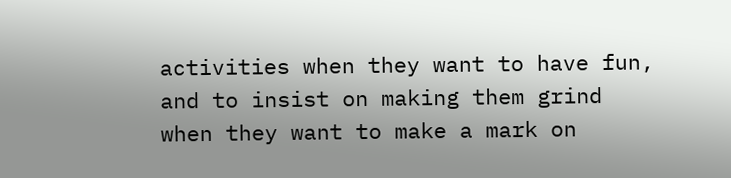activities when they want to have fun, and to insist on making them grind when they want to make a mark on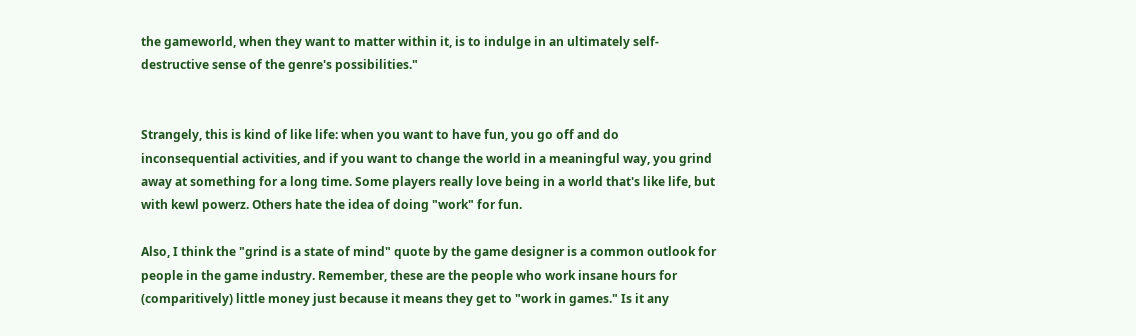the gameworld, when they want to matter within it, is to indulge in an ultimately self-destructive sense of the genre's possibilities."


Strangely, this is kind of like life: when you want to have fun, you go off and do inconsequential activities, and if you want to change the world in a meaningful way, you grind away at something for a long time. Some players really love being in a world that's like life, but with kewl powerz. Others hate the idea of doing "work" for fun.

Also, I think the "grind is a state of mind" quote by the game designer is a common outlook for people in the game industry. Remember, these are the people who work insane hours for (comparitively) little money just because it means they get to "work in games." Is it any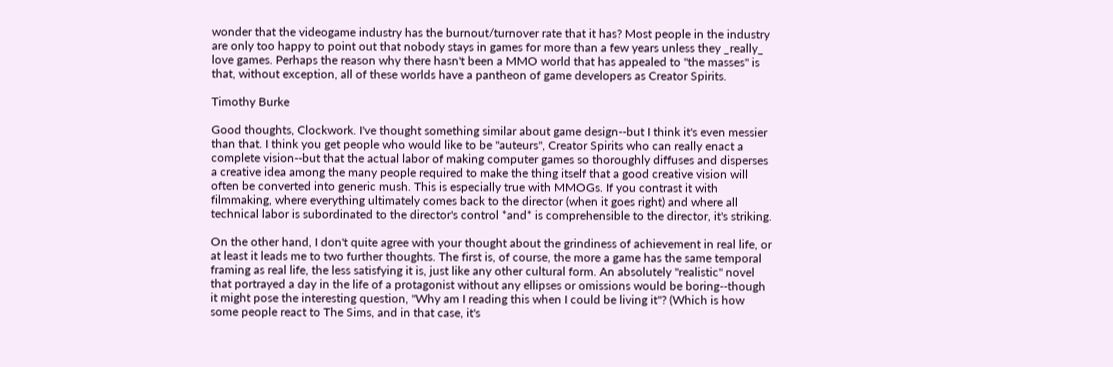wonder that the videogame industry has the burnout/turnover rate that it has? Most people in the industry are only too happy to point out that nobody stays in games for more than a few years unless they _really_ love games. Perhaps the reason why there hasn't been a MMO world that has appealed to "the masses" is that, without exception, all of these worlds have a pantheon of game developers as Creator Spirits.

Timothy Burke

Good thoughts, Clockwork. I've thought something similar about game design--but I think it's even messier than that. I think you get people who would like to be "auteurs", Creator Spirits who can really enact a complete vision--but that the actual labor of making computer games so thoroughly diffuses and disperses a creative idea among the many people required to make the thing itself that a good creative vision will often be converted into generic mush. This is especially true with MMOGs. If you contrast it with filmmaking, where everything ultimately comes back to the director (when it goes right) and where all technical labor is subordinated to the director's control *and* is comprehensible to the director, it's striking.

On the other hand, I don't quite agree with your thought about the grindiness of achievement in real life, or at least it leads me to two further thoughts. The first is, of course, the more a game has the same temporal framing as real life, the less satisfying it is, just like any other cultural form. An absolutely "realistic" novel that portrayed a day in the life of a protagonist without any ellipses or omissions would be boring--though it might pose the interesting question, "Why am I reading this when I could be living it"? (Which is how some people react to The Sims, and in that case, it's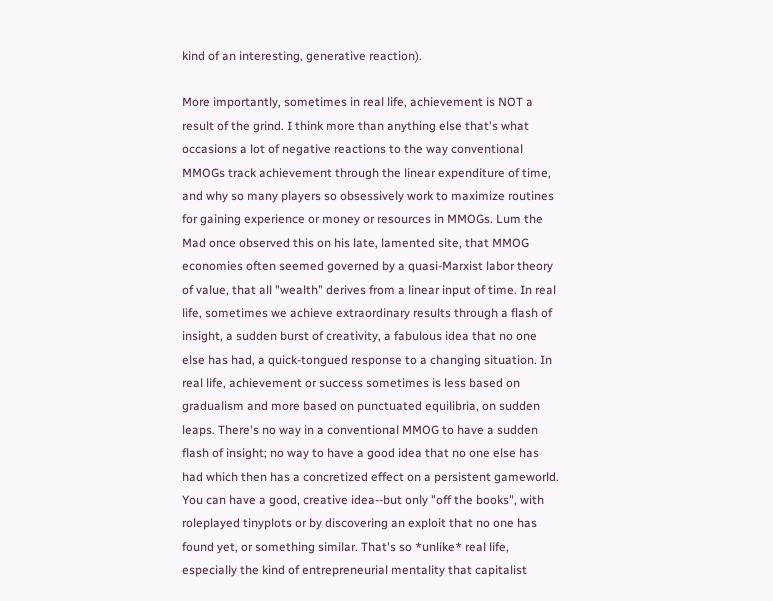kind of an interesting, generative reaction).

More importantly, sometimes in real life, achievement is NOT a result of the grind. I think more than anything else that's what occasions a lot of negative reactions to the way conventional MMOGs track achievement through the linear expenditure of time, and why so many players so obsessively work to maximize routines for gaining experience or money or resources in MMOGs. Lum the Mad once observed this on his late, lamented site, that MMOG economies often seemed governed by a quasi-Marxist labor theory of value, that all "wealth" derives from a linear input of time. In real life, sometimes we achieve extraordinary results through a flash of insight, a sudden burst of creativity, a fabulous idea that no one else has had, a quick-tongued response to a changing situation. In real life, achievement or success sometimes is less based on gradualism and more based on punctuated equilibria, on sudden leaps. There's no way in a conventional MMOG to have a sudden flash of insight; no way to have a good idea that no one else has had which then has a concretized effect on a persistent gameworld. You can have a good, creative idea--but only "off the books", with roleplayed tinyplots or by discovering an exploit that no one has found yet, or something similar. That's so *unlike* real life, especially the kind of entrepreneurial mentality that capitalist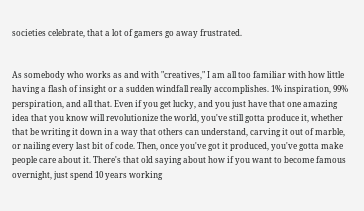societies celebrate, that a lot of gamers go away frustrated.


As somebody who works as and with "creatives," I am all too familiar with how little having a flash of insight or a sudden windfall really accomplishes. 1% inspiration, 99% perspiration, and all that. Even if you get lucky, and you just have that one amazing idea that you know will revolutionize the world, you've still gotta produce it, whether that be writing it down in a way that others can understand, carving it out of marble, or nailing every last bit of code. Then, once you've got it produced, you've gotta make people care about it. There's that old saying about how if you want to become famous overnight, just spend 10 years working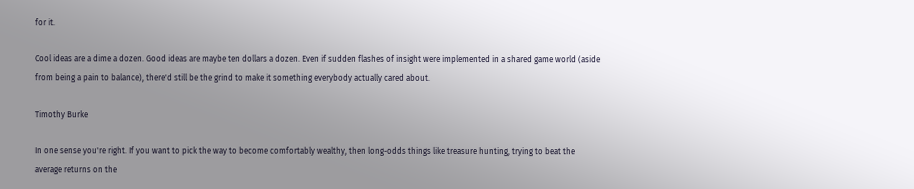for it.

Cool ideas are a dime a dozen. Good ideas are maybe ten dollars a dozen. Even if sudden flashes of insight were implemented in a shared game world (aside from being a pain to balance), there'd still be the grind to make it something everybody actually cared about.

Timothy Burke

In one sense you're right. If you want to pick the way to become comfortably wealthy, then long-odds things like treasure hunting, trying to beat the average returns on the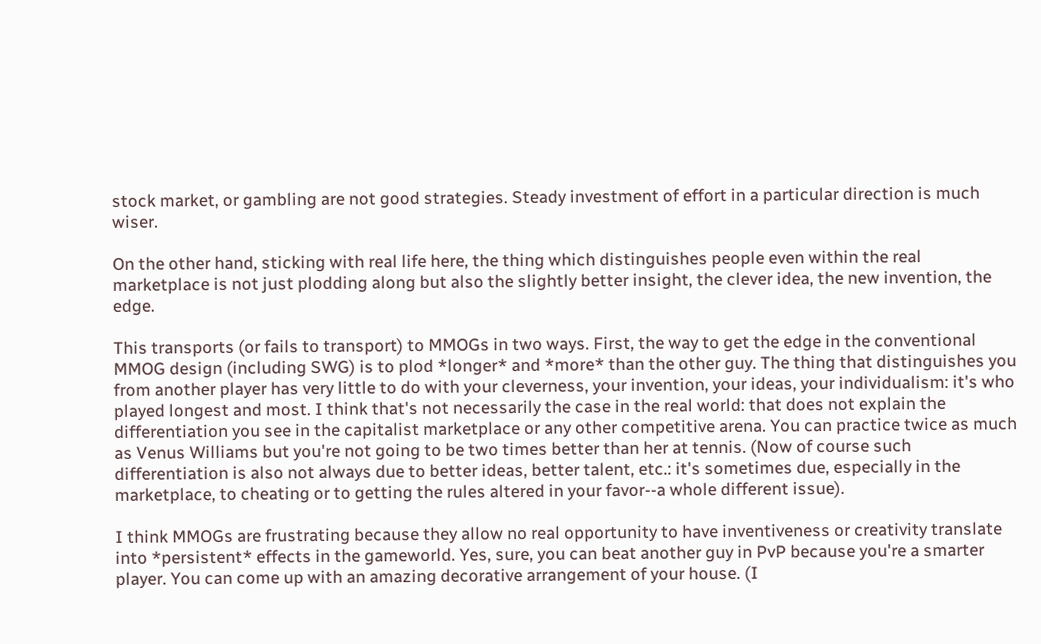stock market, or gambling are not good strategies. Steady investment of effort in a particular direction is much wiser.

On the other hand, sticking with real life here, the thing which distinguishes people even within the real marketplace is not just plodding along but also the slightly better insight, the clever idea, the new invention, the edge.

This transports (or fails to transport) to MMOGs in two ways. First, the way to get the edge in the conventional MMOG design (including SWG) is to plod *longer* and *more* than the other guy. The thing that distinguishes you from another player has very little to do with your cleverness, your invention, your ideas, your individualism: it's who played longest and most. I think that's not necessarily the case in the real world: that does not explain the differentiation you see in the capitalist marketplace or any other competitive arena. You can practice twice as much as Venus Williams but you're not going to be two times better than her at tennis. (Now of course such differentiation is also not always due to better ideas, better talent, etc.: it's sometimes due, especially in the marketplace, to cheating or to getting the rules altered in your favor--a whole different issue).

I think MMOGs are frustrating because they allow no real opportunity to have inventiveness or creativity translate into *persistent* effects in the gameworld. Yes, sure, you can beat another guy in PvP because you're a smarter player. You can come up with an amazing decorative arrangement of your house. (I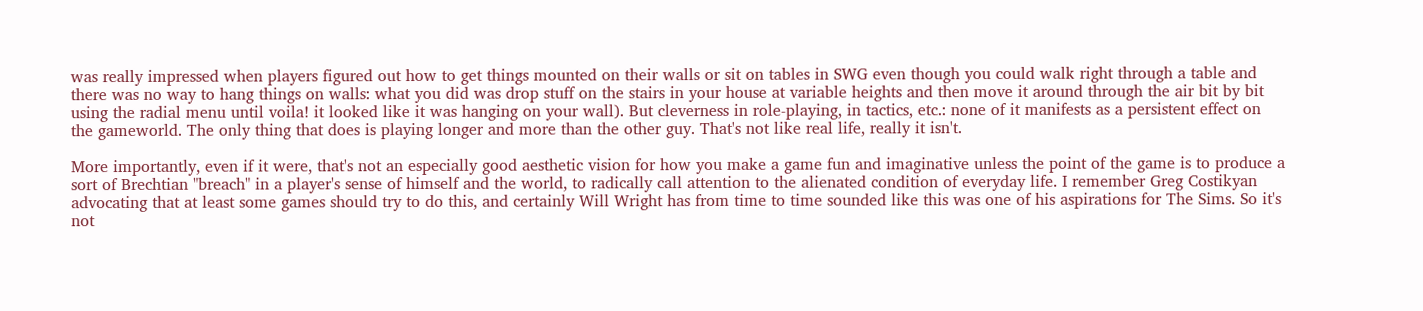was really impressed when players figured out how to get things mounted on their walls or sit on tables in SWG even though you could walk right through a table and there was no way to hang things on walls: what you did was drop stuff on the stairs in your house at variable heights and then move it around through the air bit by bit using the radial menu until voila! it looked like it was hanging on your wall). But cleverness in role-playing, in tactics, etc.: none of it manifests as a persistent effect on the gameworld. The only thing that does is playing longer and more than the other guy. That's not like real life, really it isn't.

More importantly, even if it were, that's not an especially good aesthetic vision for how you make a game fun and imaginative unless the point of the game is to produce a sort of Brechtian "breach" in a player's sense of himself and the world, to radically call attention to the alienated condition of everyday life. I remember Greg Costikyan advocating that at least some games should try to do this, and certainly Will Wright has from time to time sounded like this was one of his aspirations for The Sims. So it's not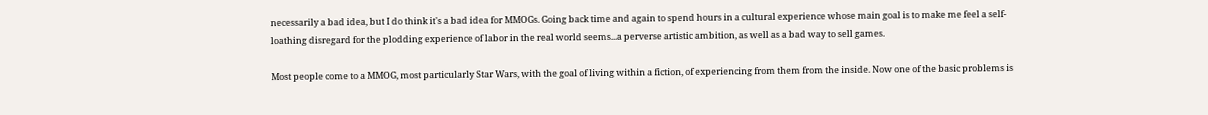necessarily a bad idea, but I do think it's a bad idea for MMOGs. Going back time and again to spend hours in a cultural experience whose main goal is to make me feel a self-loathing disregard for the plodding experience of labor in the real world seems...a perverse artistic ambition, as well as a bad way to sell games.

Most people come to a MMOG, most particularly Star Wars, with the goal of living within a fiction, of experiencing from them from the inside. Now one of the basic problems is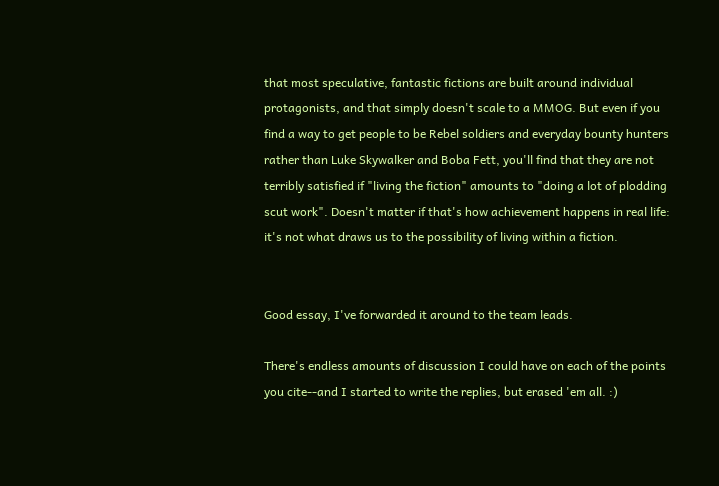that most speculative, fantastic fictions are built around individual protagonists, and that simply doesn't scale to a MMOG. But even if you find a way to get people to be Rebel soldiers and everyday bounty hunters rather than Luke Skywalker and Boba Fett, you'll find that they are not terribly satisfied if "living the fiction" amounts to "doing a lot of plodding scut work". Doesn't matter if that's how achievement happens in real life: it's not what draws us to the possibility of living within a fiction.


Good essay, I've forwarded it around to the team leads.

There's endless amounts of discussion I could have on each of the points you cite--and I started to write the replies, but erased 'em all. :)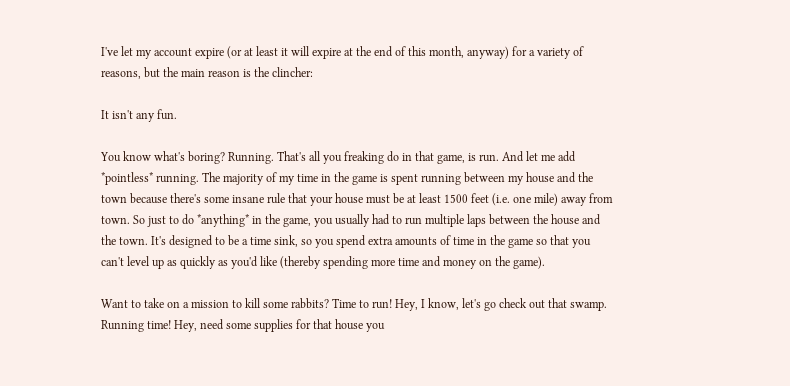I've let my account expire (or at least it will expire at the end of this month, anyway) for a variety of reasons, but the main reason is the clincher:

It isn't any fun.

You know what's boring? Running. That's all you freaking do in that game, is run. And let me add *pointless* running. The majority of my time in the game is spent running between my house and the town because there's some insane rule that your house must be at least 1500 feet (i.e. one mile) away from town. So just to do *anything* in the game, you usually had to run multiple laps between the house and the town. It's designed to be a time sink, so you spend extra amounts of time in the game so that you can't level up as quickly as you'd like (thereby spending more time and money on the game).

Want to take on a mission to kill some rabbits? Time to run! Hey, I know, let's go check out that swamp. Running time! Hey, need some supplies for that house you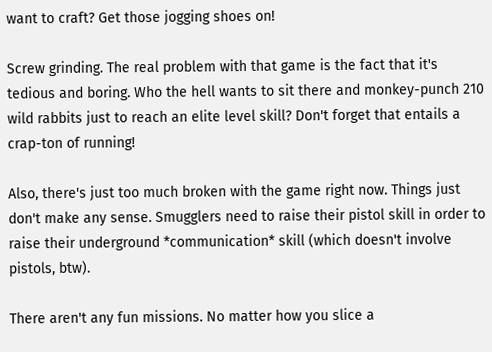want to craft? Get those jogging shoes on!

Screw grinding. The real problem with that game is the fact that it's tedious and boring. Who the hell wants to sit there and monkey-punch 210 wild rabbits just to reach an elite level skill? Don't forget that entails a crap-ton of running!

Also, there's just too much broken with the game right now. Things just don't make any sense. Smugglers need to raise their pistol skill in order to raise their underground *communication* skill (which doesn't involve pistols, btw).

There aren't any fun missions. No matter how you slice a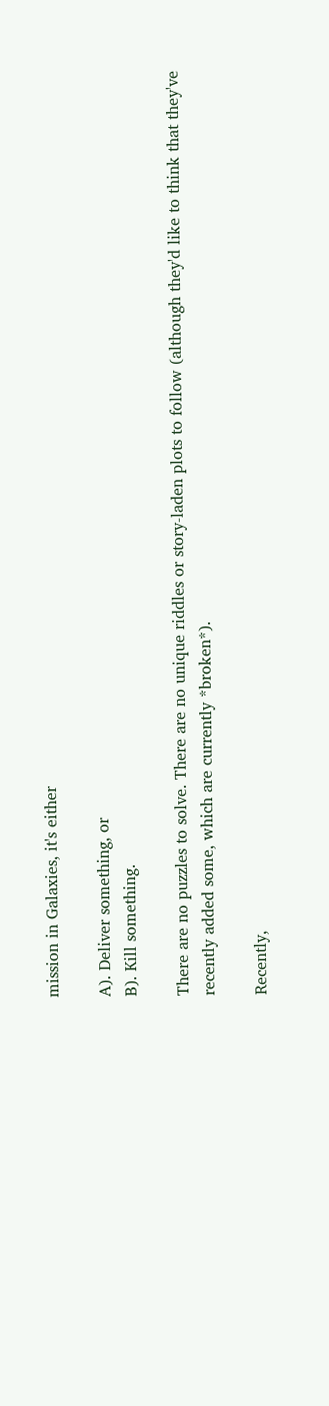mission in Galaxies, it's either

A). Deliver something, or
B). Kill something.

There are no puzzles to solve. There are no unique riddles or story-laden plots to follow (although they'd like to think that they've recently added some, which are currently *broken*).

Recently,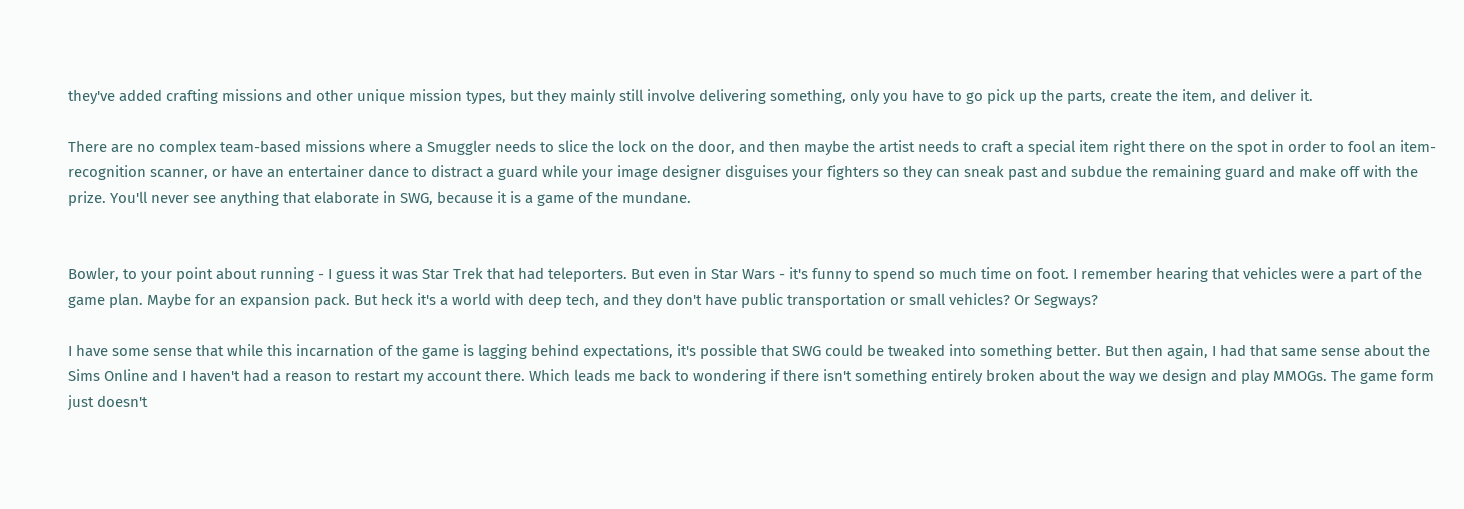they've added crafting missions and other unique mission types, but they mainly still involve delivering something, only you have to go pick up the parts, create the item, and deliver it.

There are no complex team-based missions where a Smuggler needs to slice the lock on the door, and then maybe the artist needs to craft a special item right there on the spot in order to fool an item-recognition scanner, or have an entertainer dance to distract a guard while your image designer disguises your fighters so they can sneak past and subdue the remaining guard and make off with the prize. You'll never see anything that elaborate in SWG, because it is a game of the mundane.


Bowler, to your point about running - I guess it was Star Trek that had teleporters. But even in Star Wars - it's funny to spend so much time on foot. I remember hearing that vehicles were a part of the game plan. Maybe for an expansion pack. But heck it's a world with deep tech, and they don't have public transportation or small vehicles? Or Segways?

I have some sense that while this incarnation of the game is lagging behind expectations, it's possible that SWG could be tweaked into something better. But then again, I had that same sense about the Sims Online and I haven't had a reason to restart my account there. Which leads me back to wondering if there isn't something entirely broken about the way we design and play MMOGs. The game form just doesn't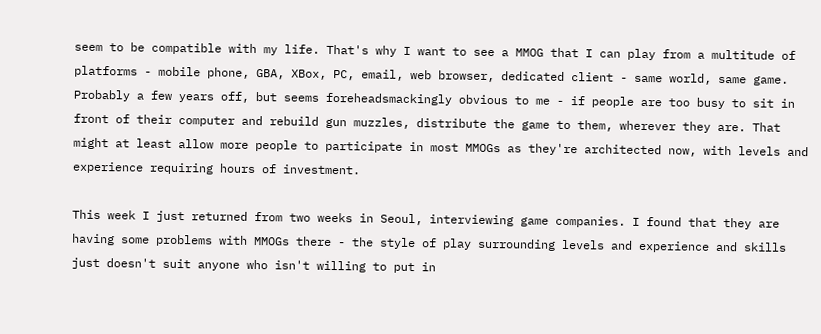seem to be compatible with my life. That's why I want to see a MMOG that I can play from a multitude of platforms - mobile phone, GBA, XBox, PC, email, web browser, dedicated client - same world, same game. Probably a few years off, but seems foreheadsmackingly obvious to me - if people are too busy to sit in front of their computer and rebuild gun muzzles, distribute the game to them, wherever they are. That might at least allow more people to participate in most MMOGs as they're architected now, with levels and experience requiring hours of investment.

This week I just returned from two weeks in Seoul, interviewing game companies. I found that they are having some problems with MMOGs there - the style of play surrounding levels and experience and skills just doesn't suit anyone who isn't willing to put in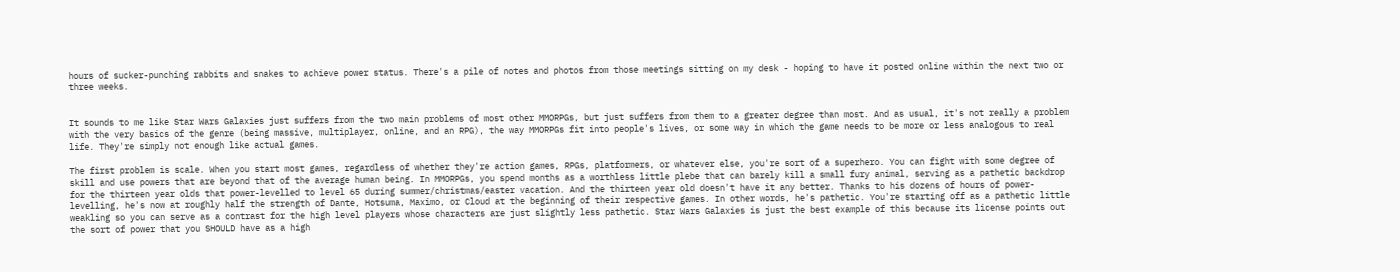hours of sucker-punching rabbits and snakes to achieve power status. There's a pile of notes and photos from those meetings sitting on my desk - hoping to have it posted online within the next two or three weeks.


It sounds to me like Star Wars Galaxies just suffers from the two main problems of most other MMORPGs, but just suffers from them to a greater degree than most. And as usual, it's not really a problem with the very basics of the genre (being massive, multiplayer, online, and an RPG), the way MMORPGs fit into people's lives, or some way in which the game needs to be more or less analogous to real life. They're simply not enough like actual games.

The first problem is scale. When you start most games, regardless of whether they're action games, RPGs, platformers, or whatever else, you're sort of a superhero. You can fight with some degree of skill and use powers that are beyond that of the average human being. In MMORPGs, you spend months as a worthless little plebe that can barely kill a small fury animal, serving as a pathetic backdrop for the thirteen year olds that power-levelled to level 65 during summer/christmas/easter vacation. And the thirteen year old doesn't have it any better. Thanks to his dozens of hours of power-levelling, he's now at roughly half the strength of Dante, Hotsuma, Maximo, or Cloud at the beginning of their respective games. In other words, he's pathetic. You're starting off as a pathetic little weakling so you can serve as a contrast for the high level players whose characters are just slightly less pathetic. Star Wars Galaxies is just the best example of this because its license points out the sort of power that you SHOULD have as a high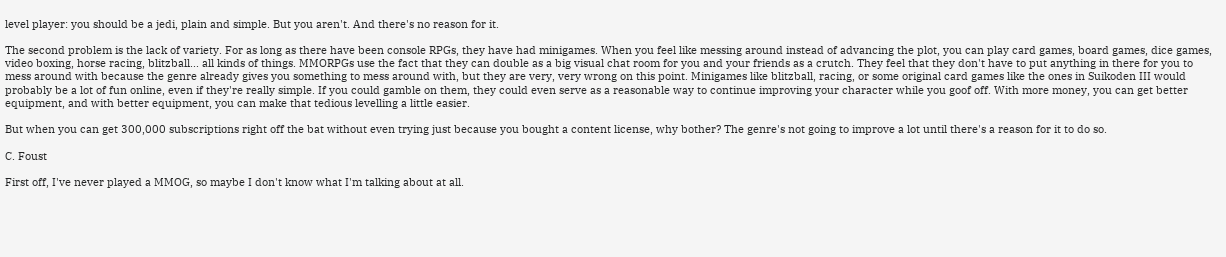level player: you should be a jedi, plain and simple. But you aren't. And there's no reason for it.

The second problem is the lack of variety. For as long as there have been console RPGs, they have had minigames. When you feel like messing around instead of advancing the plot, you can play card games, board games, dice games, video boxing, horse racing, blitzball... all kinds of things. MMORPGs use the fact that they can double as a big visual chat room for you and your friends as a crutch. They feel that they don't have to put anything in there for you to mess around with because the genre already gives you something to mess around with, but they are very, very wrong on this point. Minigames like blitzball, racing, or some original card games like the ones in Suikoden III would probably be a lot of fun online, even if they're really simple. If you could gamble on them, they could even serve as a reasonable way to continue improving your character while you goof off. With more money, you can get better equipment, and with better equipment, you can make that tedious levelling a little easier.

But when you can get 300,000 subscriptions right off the bat without even trying just because you bought a content license, why bother? The genre's not going to improve a lot until there's a reason for it to do so.

C. Foust

First off, I've never played a MMOG, so maybe I don't know what I'm talking about at all.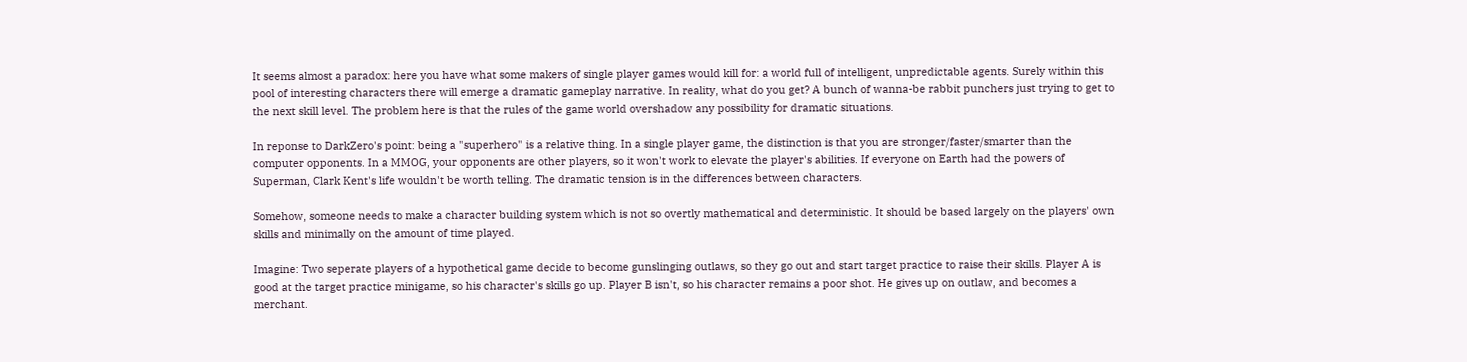It seems almost a paradox: here you have what some makers of single player games would kill for: a world full of intelligent, unpredictable agents. Surely within this pool of interesting characters there will emerge a dramatic gameplay narrative. In reality, what do you get? A bunch of wanna-be rabbit punchers just trying to get to the next skill level. The problem here is that the rules of the game world overshadow any possibility for dramatic situations.

In reponse to DarkZero's point: being a "superhero" is a relative thing. In a single player game, the distinction is that you are stronger/faster/smarter than the computer opponents. In a MMOG, your opponents are other players, so it won't work to elevate the player's abilities. If everyone on Earth had the powers of Superman, Clark Kent's life wouldn't be worth telling. The dramatic tension is in the differences between characters.

Somehow, someone needs to make a character building system which is not so overtly mathematical and deterministic. It should be based largely on the players' own skills and minimally on the amount of time played.

Imagine: Two seperate players of a hypothetical game decide to become gunslinging outlaws, so they go out and start target practice to raise their skills. Player A is good at the target practice minigame, so his character's skills go up. Player B isn't, so his character remains a poor shot. He gives up on outlaw, and becomes a merchant.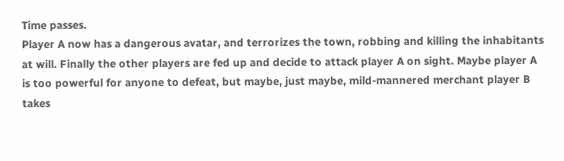Time passes.
Player A now has a dangerous avatar, and terrorizes the town, robbing and killing the inhabitants at will. Finally the other players are fed up and decide to attack player A on sight. Maybe player A is too powerful for anyone to defeat, but maybe, just maybe, mild-mannered merchant player B takes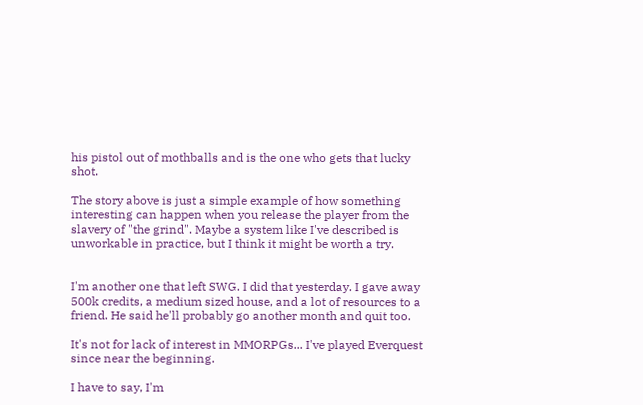his pistol out of mothballs and is the one who gets that lucky shot.

The story above is just a simple example of how something interesting can happen when you release the player from the slavery of "the grind". Maybe a system like I've described is unworkable in practice, but I think it might be worth a try.


I'm another one that left SWG. I did that yesterday. I gave away 500k credits, a medium sized house, and a lot of resources to a friend. He said he'll probably go another month and quit too.

It's not for lack of interest in MMORPGs... I've played Everquest since near the beginning.

I have to say, I'm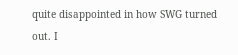quite disappointed in how SWG turned out. I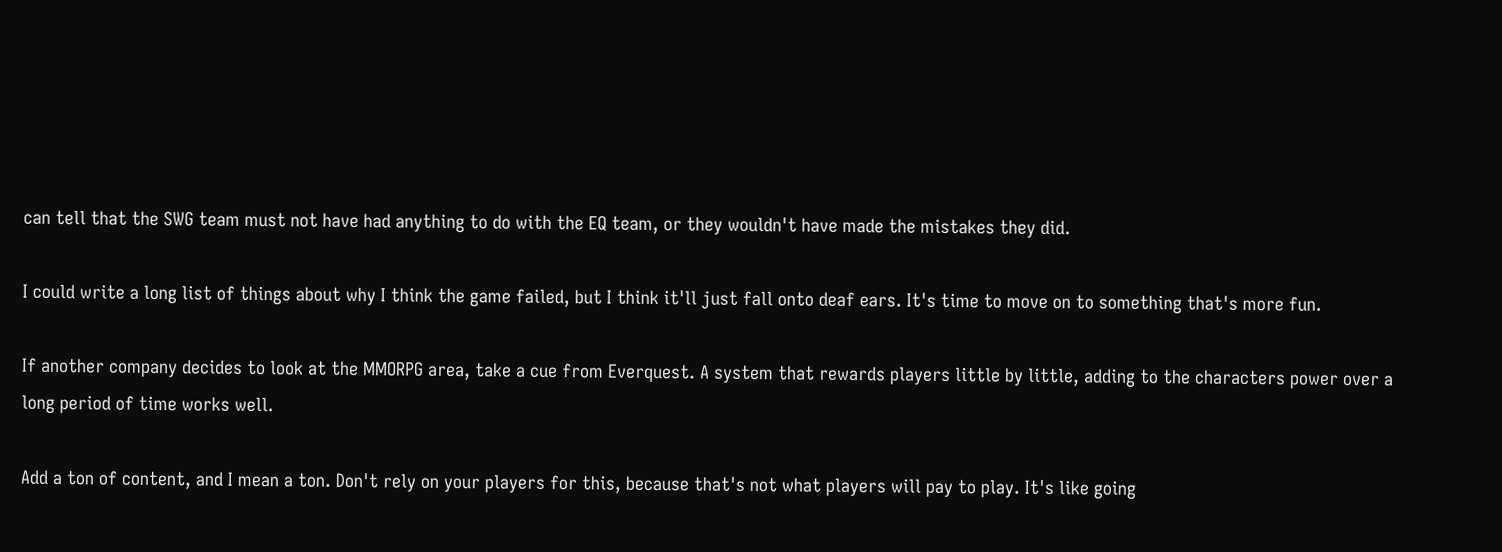can tell that the SWG team must not have had anything to do with the EQ team, or they wouldn't have made the mistakes they did.

I could write a long list of things about why I think the game failed, but I think it'll just fall onto deaf ears. It's time to move on to something that's more fun.

If another company decides to look at the MMORPG area, take a cue from Everquest. A system that rewards players little by little, adding to the characters power over a long period of time works well.

Add a ton of content, and I mean a ton. Don't rely on your players for this, because that's not what players will pay to play. It's like going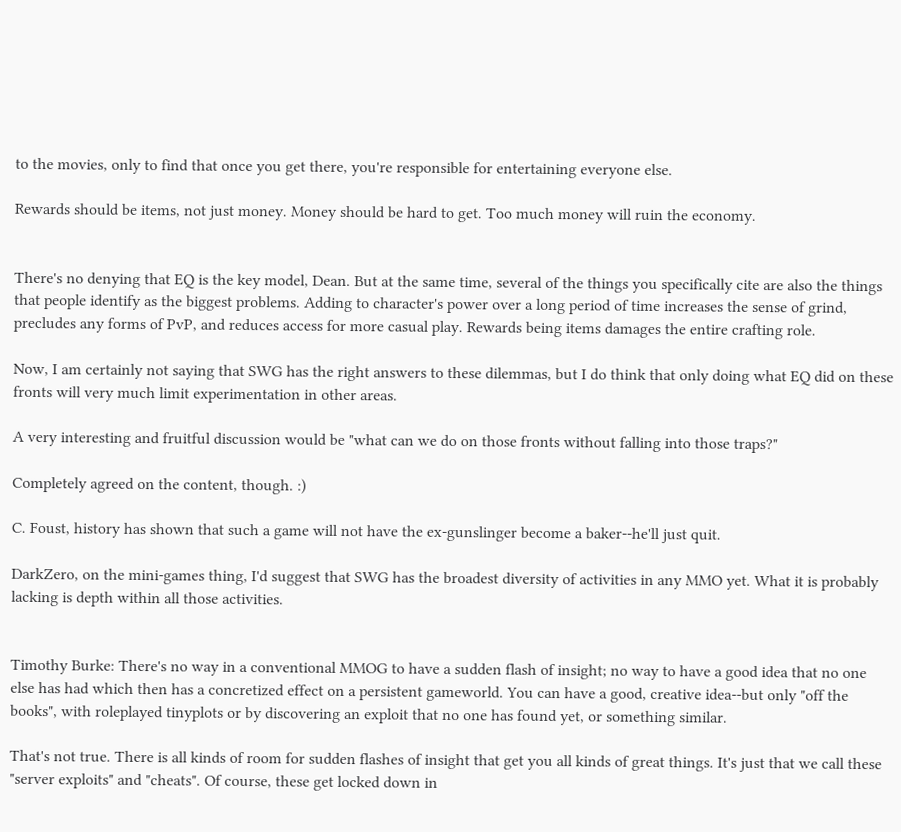to the movies, only to find that once you get there, you're responsible for entertaining everyone else.

Rewards should be items, not just money. Money should be hard to get. Too much money will ruin the economy.


There's no denying that EQ is the key model, Dean. But at the same time, several of the things you specifically cite are also the things that people identify as the biggest problems. Adding to character's power over a long period of time increases the sense of grind, precludes any forms of PvP, and reduces access for more casual play. Rewards being items damages the entire crafting role.

Now, I am certainly not saying that SWG has the right answers to these dilemmas, but I do think that only doing what EQ did on these fronts will very much limit experimentation in other areas.

A very interesting and fruitful discussion would be "what can we do on those fronts without falling into those traps?"

Completely agreed on the content, though. :)

C. Foust, history has shown that such a game will not have the ex-gunslinger become a baker--he'll just quit.

DarkZero, on the mini-games thing, I'd suggest that SWG has the broadest diversity of activities in any MMO yet. What it is probably lacking is depth within all those activities.


Timothy Burke: There's no way in a conventional MMOG to have a sudden flash of insight; no way to have a good idea that no one else has had which then has a concretized effect on a persistent gameworld. You can have a good, creative idea--but only "off the books", with roleplayed tinyplots or by discovering an exploit that no one has found yet, or something similar.

That's not true. There is all kinds of room for sudden flashes of insight that get you all kinds of great things. It's just that we call these "server exploits" and "cheats". Of course, these get locked down in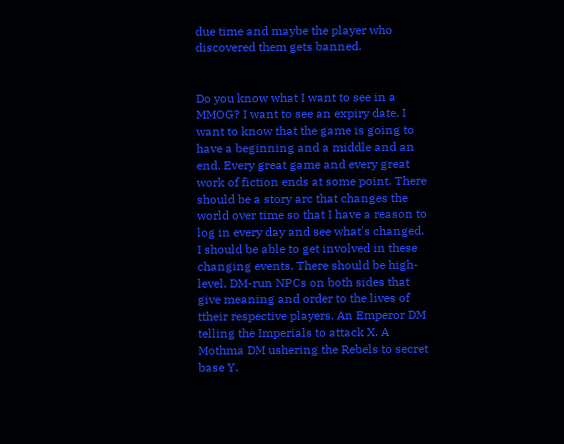due time and maybe the player who discovered them gets banned.


Do you know what I want to see in a MMOG? I want to see an expiry date. I want to know that the game is going to have a beginning and a middle and an end. Every great game and every great work of fiction ends at some point. There should be a story arc that changes the world over time so that I have a reason to log in every day and see what's changed. I should be able to get involved in these changing events. There should be high-level, DM-run NPCs on both sides that give meaning and order to the lives of ttheir respective players. An Emperor DM telling the Imperials to attack X. A Mothma DM ushering the Rebels to secret base Y.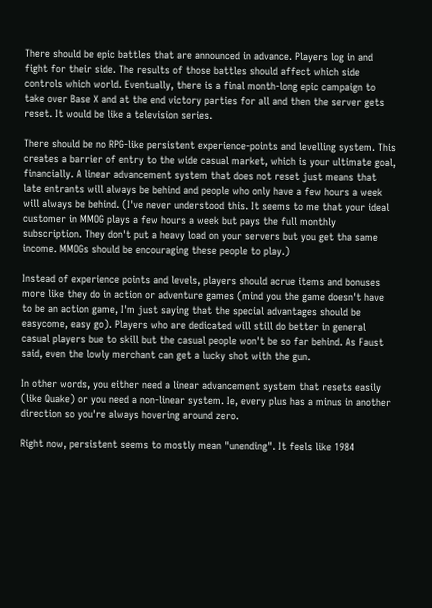There should be epic battles that are announced in advance. Players log in and fight for their side. The results of those battles should affect which side controls which world. Eventually, there is a final month-long epic campaign to take over Base X and at the end victory parties for all and then the server gets reset. It would be like a television series.

There should be no RPG-like persistent experience-points and levelling system. This creates a barrier of entry to the wide casual market, which is your ultimate goal, financially. A linear advancement system that does not reset just means that late entrants will always be behind and people who only have a few hours a week will always be behind. (I've never understood this. It seems to me that your ideal customer in MMOG plays a few hours a week but pays the full monthly subscription. They don't put a heavy load on your servers but you get tha same income. MMOGs should be encouraging these people to play.)

Instead of experience points and levels, players should acrue items and bonuses more like they do in action or adventure games (mind you the game doesn't have to be an action game, I'm just saying that the special advantages should be easycome, easy go). Players who are dedicated will still do better in general casual players bue to skill but the casual people won't be so far behind. As Faust said, even the lowly merchant can get a lucky shot with the gun.

In other words, you either need a linear advancement system that resets easily (like Quake) or you need a non-linear system. Ie, every plus has a minus in another direction so you're always hovering around zero.

Right now, persistent seems to mostly mean "unending". It feels like 1984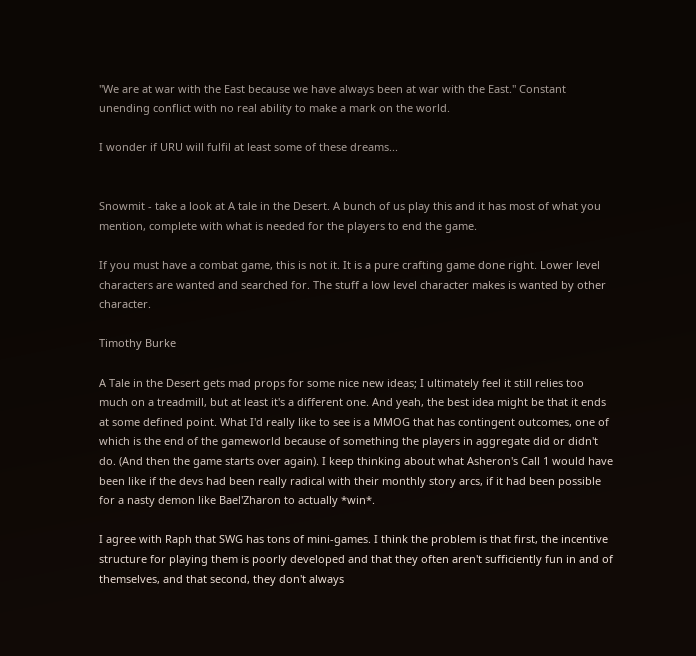"We are at war with the East because we have always been at war with the East." Constant unending conflict with no real ability to make a mark on the world.

I wonder if URU will fulfil at least some of these dreams...


Snowmit - take a look at A tale in the Desert. A bunch of us play this and it has most of what you mention, complete with what is needed for the players to end the game.

If you must have a combat game, this is not it. It is a pure crafting game done right. Lower level characters are wanted and searched for. The stuff a low level character makes is wanted by other character.

Timothy Burke

A Tale in the Desert gets mad props for some nice new ideas; I ultimately feel it still relies too much on a treadmill, but at least it's a different one. And yeah, the best idea might be that it ends at some defined point. What I'd really like to see is a MMOG that has contingent outcomes, one of which is the end of the gameworld because of something the players in aggregate did or didn't do. (And then the game starts over again). I keep thinking about what Asheron's Call 1 would have been like if the devs had been really radical with their monthly story arcs, if it had been possible for a nasty demon like Bael'Zharon to actually *win*.

I agree with Raph that SWG has tons of mini-games. I think the problem is that first, the incentive structure for playing them is poorly developed and that they often aren't sufficiently fun in and of themselves, and that second, they don't always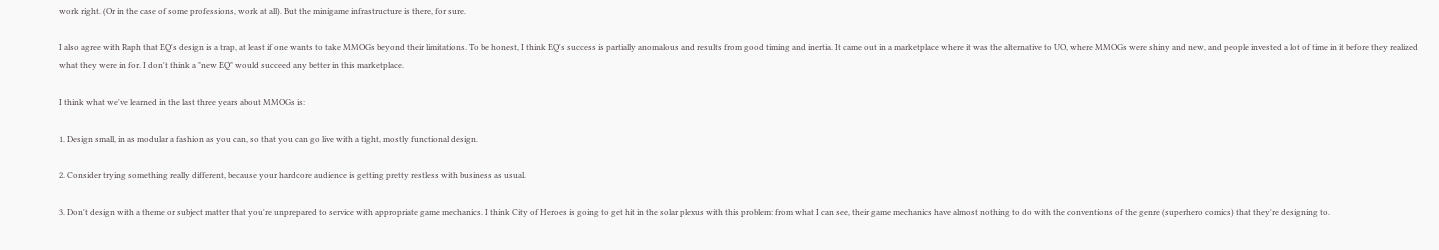work right. (Or in the case of some professions, work at all). But the minigame infrastructure is there, for sure.

I also agree with Raph that EQ's design is a trap, at least if one wants to take MMOGs beyond their limitations. To be honest, I think EQ's success is partially anomalous and results from good timing and inertia. It came out in a marketplace where it was the alternative to UO, where MMOGs were shiny and new, and people invested a lot of time in it before they realized what they were in for. I don't think a "new EQ" would succeed any better in this marketplace.

I think what we've learned in the last three years about MMOGs is:

1. Design small, in as modular a fashion as you can, so that you can go live with a tight, mostly functional design.

2. Consider trying something really different, because your hardcore audience is getting pretty restless with business as usual.

3. Don't design with a theme or subject matter that you're unprepared to service with appropriate game mechanics. I think City of Heroes is going to get hit in the solar plexus with this problem: from what I can see, their game mechanics have almost nothing to do with the conventions of the genre (superhero comics) that they're designing to.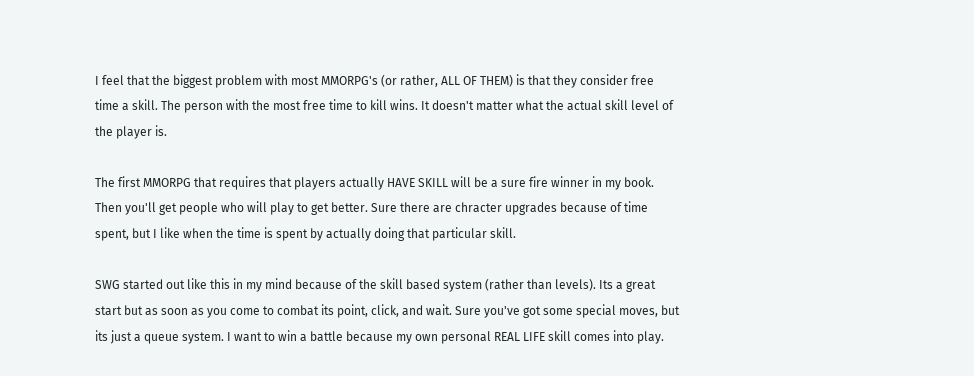I feel that the biggest problem with most MMORPG's (or rather, ALL OF THEM) is that they consider free time a skill. The person with the most free time to kill wins. It doesn't matter what the actual skill level of the player is.

The first MMORPG that requires that players actually HAVE SKILL will be a sure fire winner in my book. Then you'll get people who will play to get better. Sure there are chracter upgrades because of time spent, but I like when the time is spent by actually doing that particular skill.

SWG started out like this in my mind because of the skill based system (rather than levels). Its a great start but as soon as you come to combat its point, click, and wait. Sure you've got some special moves, but its just a queue system. I want to win a battle because my own personal REAL LIFE skill comes into play.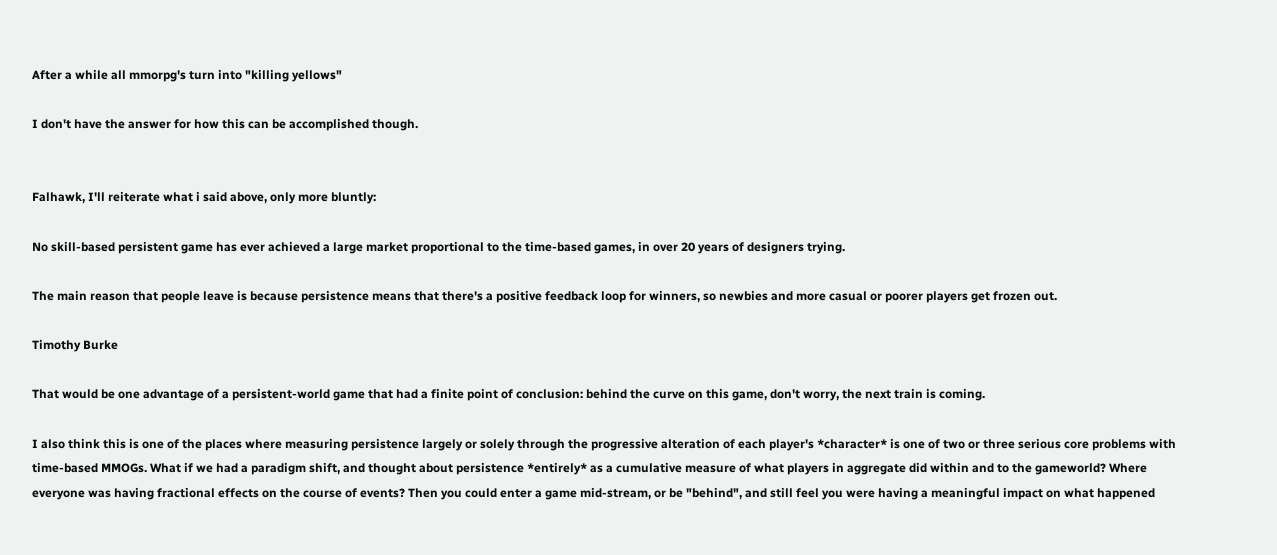After a while all mmorpg's turn into "killing yellows"

I don't have the answer for how this can be accomplished though.


Falhawk, I'll reiterate what i said above, only more bluntly:

No skill-based persistent game has ever achieved a large market proportional to the time-based games, in over 20 years of designers trying.

The main reason that people leave is because persistence means that there's a positive feedback loop for winners, so newbies and more casual or poorer players get frozen out.

Timothy Burke

That would be one advantage of a persistent-world game that had a finite point of conclusion: behind the curve on this game, don't worry, the next train is coming.

I also think this is one of the places where measuring persistence largely or solely through the progressive alteration of each player's *character* is one of two or three serious core problems with time-based MMOGs. What if we had a paradigm shift, and thought about persistence *entirely* as a cumulative measure of what players in aggregate did within and to the gameworld? Where everyone was having fractional effects on the course of events? Then you could enter a game mid-stream, or be "behind", and still feel you were having a meaningful impact on what happened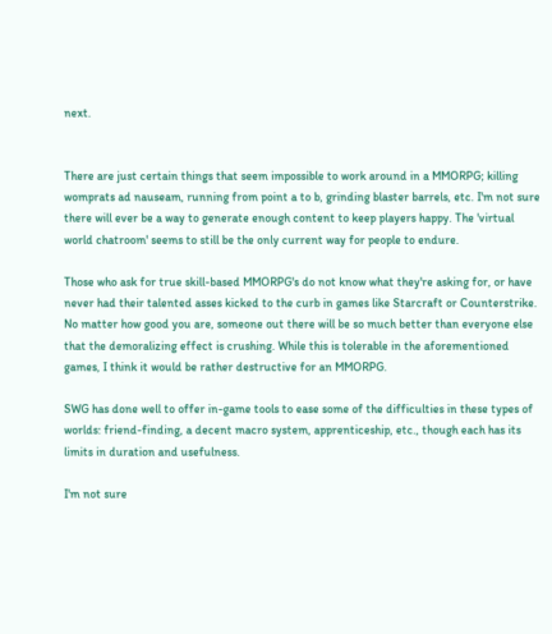next.


There are just certain things that seem impossible to work around in a MMORPG; killing womprats ad nauseam, running from point a to b, grinding blaster barrels, etc. I'm not sure there will ever be a way to generate enough content to keep players happy. The 'virtual world chatroom' seems to still be the only current way for people to endure.

Those who ask for true skill-based MMORPG's do not know what they're asking for, or have never had their talented asses kicked to the curb in games like Starcraft or Counterstrike. No matter how good you are, someone out there will be so much better than everyone else that the demoralizing effect is crushing. While this is tolerable in the aforementioned games, I think it would be rather destructive for an MMORPG.

SWG has done well to offer in-game tools to ease some of the difficulties in these types of worlds: friend-finding, a decent macro system, apprenticeship, etc., though each has its limits in duration and usefulness.

I'm not sure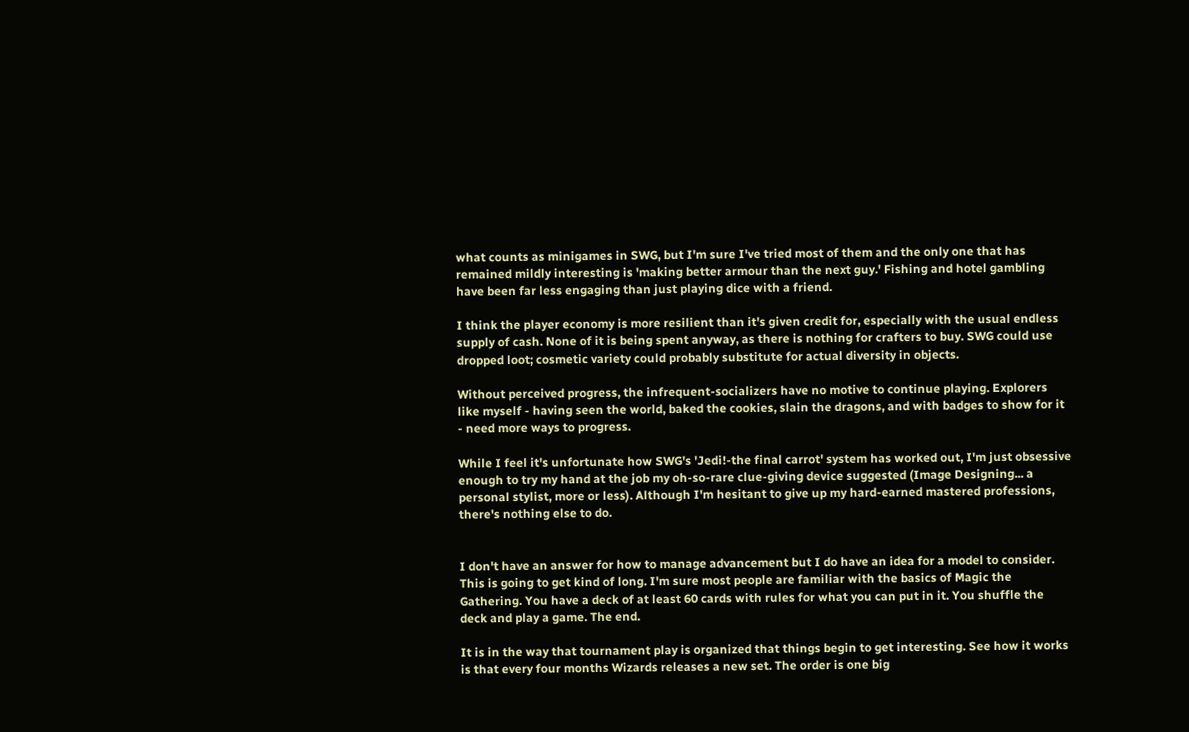what counts as minigames in SWG, but I'm sure I've tried most of them and the only one that has remained mildly interesting is 'making better armour than the next guy.' Fishing and hotel gambling have been far less engaging than just playing dice with a friend.

I think the player economy is more resilient than it's given credit for, especially with the usual endless supply of cash. None of it is being spent anyway, as there is nothing for crafters to buy. SWG could use dropped loot; cosmetic variety could probably substitute for actual diversity in objects.

Without perceived progress, the infrequent-socializers have no motive to continue playing. Explorers like myself - having seen the world, baked the cookies, slain the dragons, and with badges to show for it - need more ways to progress.

While I feel it's unfortunate how SWG's 'Jedi!-the final carrot' system has worked out, I'm just obsessive enough to try my hand at the job my oh-so-rare clue-giving device suggested (Image Designing... a personal stylist, more or less). Although I'm hesitant to give up my hard-earned mastered professions, there's nothing else to do.


I don't have an answer for how to manage advancement but I do have an idea for a model to consider. This is going to get kind of long. I'm sure most people are familiar with the basics of Magic the Gathering. You have a deck of at least 60 cards with rules for what you can put in it. You shuffle the deck and play a game. The end.

It is in the way that tournament play is organized that things begin to get interesting. See how it works is that every four months Wizards releases a new set. The order is one big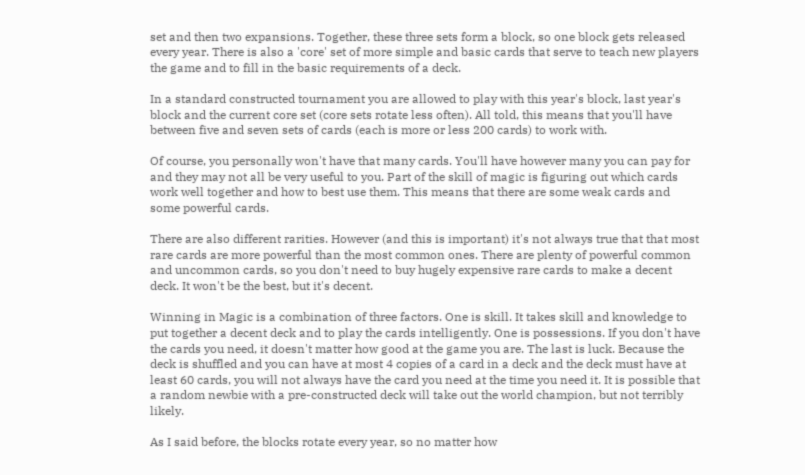set and then two expansions. Together, these three sets form a block, so one block gets released every year. There is also a 'core' set of more simple and basic cards that serve to teach new players the game and to fill in the basic requirements of a deck.

In a standard constructed tournament you are allowed to play with this year's block, last year's block and the current core set (core sets rotate less often). All told, this means that you'll have between five and seven sets of cards (each is more or less 200 cards) to work with.

Of course, you personally won't have that many cards. You'll have however many you can pay for and they may not all be very useful to you. Part of the skill of magic is figuring out which cards work well together and how to best use them. This means that there are some weak cards and some powerful cards.

There are also different rarities. However (and this is important) it's not always true that that most rare cards are more powerful than the most common ones. There are plenty of powerful common and uncommon cards, so you don't need to buy hugely expensive rare cards to make a decent deck. It won't be the best, but it's decent.

Winning in Magic is a combination of three factors. One is skill. It takes skill and knowledge to put together a decent deck and to play the cards intelligently. One is possessions. If you don't have the cards you need, it doesn't matter how good at the game you are. The last is luck. Because the deck is shuffled and you can have at most 4 copies of a card in a deck and the deck must have at least 60 cards, you will not always have the card you need at the time you need it. It is possible that a random newbie with a pre-constructed deck will take out the world champion, but not terribly likely.

As I said before, the blocks rotate every year, so no matter how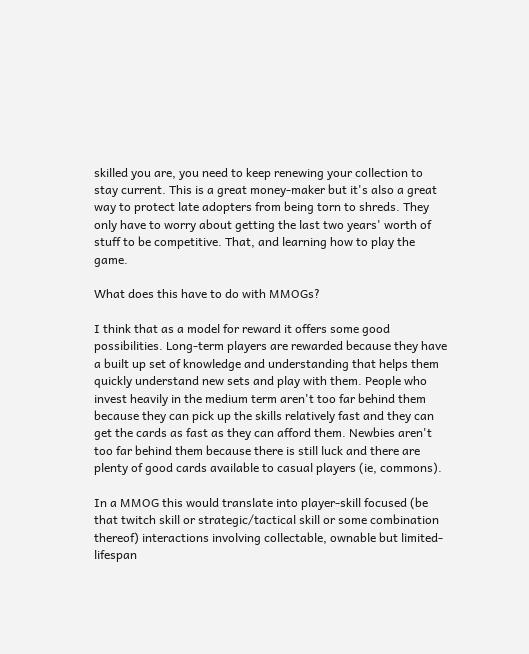skilled you are, you need to keep renewing your collection to stay current. This is a great money-maker but it's also a great way to protect late adopters from being torn to shreds. They only have to worry about getting the last two years' worth of stuff to be competitive. That, and learning how to play the game.

What does this have to do with MMOGs?

I think that as a model for reward it offers some good possibilities. Long-term players are rewarded because they have a built up set of knowledge and understanding that helps them quickly understand new sets and play with them. People who invest heavily in the medium term aren't too far behind them because they can pick up the skills relatively fast and they can get the cards as fast as they can afford them. Newbies aren't too far behind them because there is still luck and there are plenty of good cards available to casual players (ie, commons).

In a MMOG this would translate into player-skill focused (be that twitch skill or strategic/tactical skill or some combination thereof) interactions involving collectable, ownable but limited-lifespan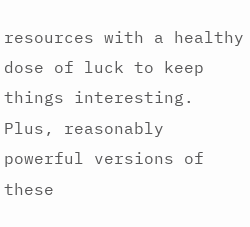resources with a healthy dose of luck to keep things interesting. Plus, reasonably powerful versions of these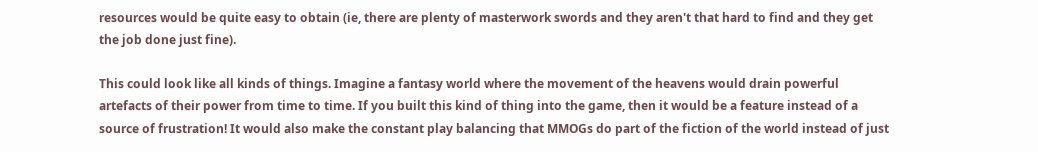resources would be quite easy to obtain (ie, there are plenty of masterwork swords and they aren't that hard to find and they get the job done just fine).

This could look like all kinds of things. Imagine a fantasy world where the movement of the heavens would drain powerful artefacts of their power from time to time. If you built this kind of thing into the game, then it would be a feature instead of a source of frustration! It would also make the constant play balancing that MMOGs do part of the fiction of the world instead of just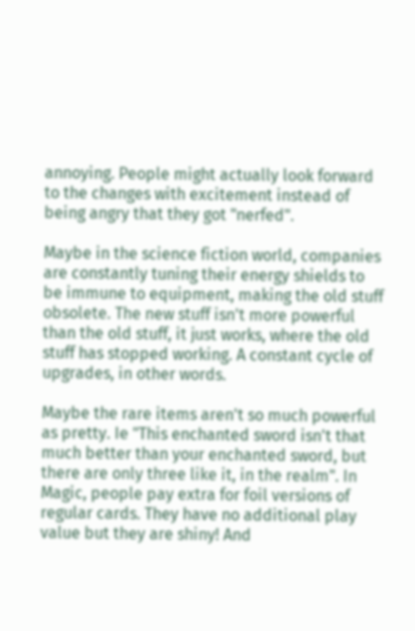annoying. People might actually look forward to the changes with excitement instead of being angry that they got "nerfed".

Maybe in the science fiction world, companies are constantly tuning their energy shields to be immune to equipment, making the old stuff obsolete. The new stuff isn't more powerful than the old stuff, it just works, where the old stuff has stopped working. A constant cycle of upgrades, in other words.

Maybe the rare items aren't so much powerful as pretty. Ie "This enchanted sword isn't that much better than your enchanted sword, but there are only three like it, in the realm". In Magic, people pay extra for foil versions of regular cards. They have no additional play value but they are shiny! And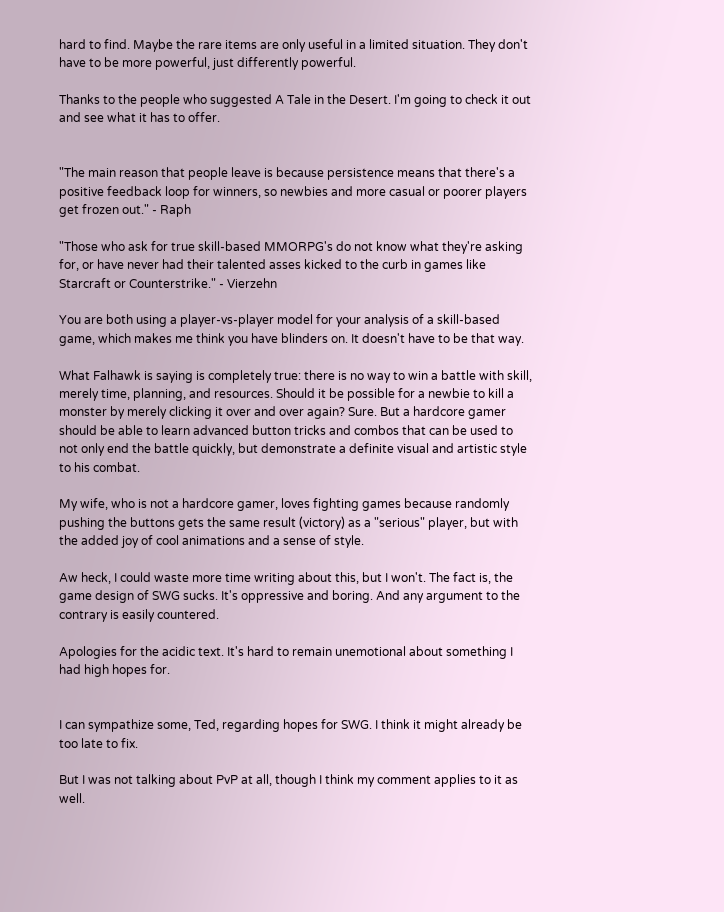hard to find. Maybe the rare items are only useful in a limited situation. They don't have to be more powerful, just differently powerful.

Thanks to the people who suggested A Tale in the Desert. I'm going to check it out and see what it has to offer.


"The main reason that people leave is because persistence means that there's a positive feedback loop for winners, so newbies and more casual or poorer players get frozen out." - Raph

"Those who ask for true skill-based MMORPG's do not know what they're asking for, or have never had their talented asses kicked to the curb in games like Starcraft or Counterstrike." - Vierzehn

You are both using a player-vs-player model for your analysis of a skill-based game, which makes me think you have blinders on. It doesn't have to be that way.

What Falhawk is saying is completely true: there is no way to win a battle with skill, merely time, planning, and resources. Should it be possible for a newbie to kill a monster by merely clicking it over and over again? Sure. But a hardcore gamer should be able to learn advanced button tricks and combos that can be used to not only end the battle quickly, but demonstrate a definite visual and artistic style to his combat.

My wife, who is not a hardcore gamer, loves fighting games because randomly pushing the buttons gets the same result (victory) as a "serious" player, but with the added joy of cool animations and a sense of style.

Aw heck, I could waste more time writing about this, but I won't. The fact is, the game design of SWG sucks. It's oppressive and boring. And any argument to the contrary is easily countered.

Apologies for the acidic text. It's hard to remain unemotional about something I had high hopes for.


I can sympathize some, Ted, regarding hopes for SWG. I think it might already be too late to fix.

But I was not talking about PvP at all, though I think my comment applies to it as well.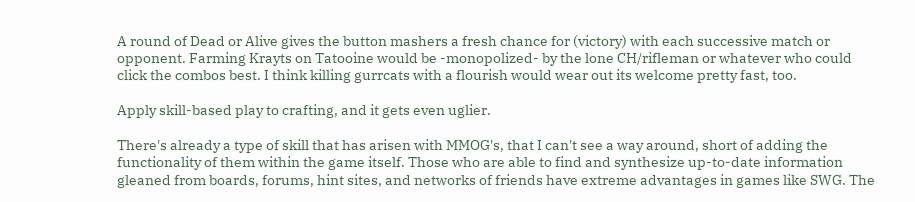A round of Dead or Alive gives the button mashers a fresh chance for (victory) with each successive match or opponent. Farming Krayts on Tatooine would be -monopolized- by the lone CH/rifleman or whatever who could click the combos best. I think killing gurrcats with a flourish would wear out its welcome pretty fast, too.

Apply skill-based play to crafting, and it gets even uglier.

There's already a type of skill that has arisen with MMOG's, that I can't see a way around, short of adding the functionality of them within the game itself. Those who are able to find and synthesize up-to-date information gleaned from boards, forums, hint sites, and networks of friends have extreme advantages in games like SWG. The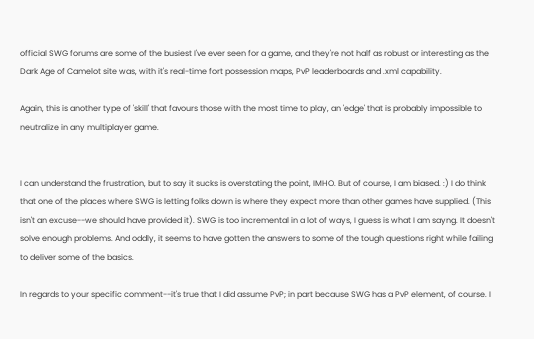official SWG forums are some of the busiest I've ever seen for a game, and they're not half as robust or interesting as the Dark Age of Camelot site was, with it's real-time fort possession maps, PvP leaderboards and .xml capability.

Again, this is another type of 'skill' that favours those with the most time to play, an 'edge' that is probably impossible to neutralize in any multiplayer game.


I can understand the frustration, but to say it sucks is overstating the point, IMHO. But of course, I am biased. :) I do think that one of the places where SWG is letting folks down is where they expect more than other games have supplied. (This isn't an excuse--we should have provided it). SWG is too incremental in a lot of ways, I guess is what I am sayng. It doesn't solve enough problems. And oddly, it seems to have gotten the answers to some of the tough questions right while failing to deliver some of the basics.

In regards to your specific comment--it's true that I did assume PvP; in part because SWG has a PvP element, of course. I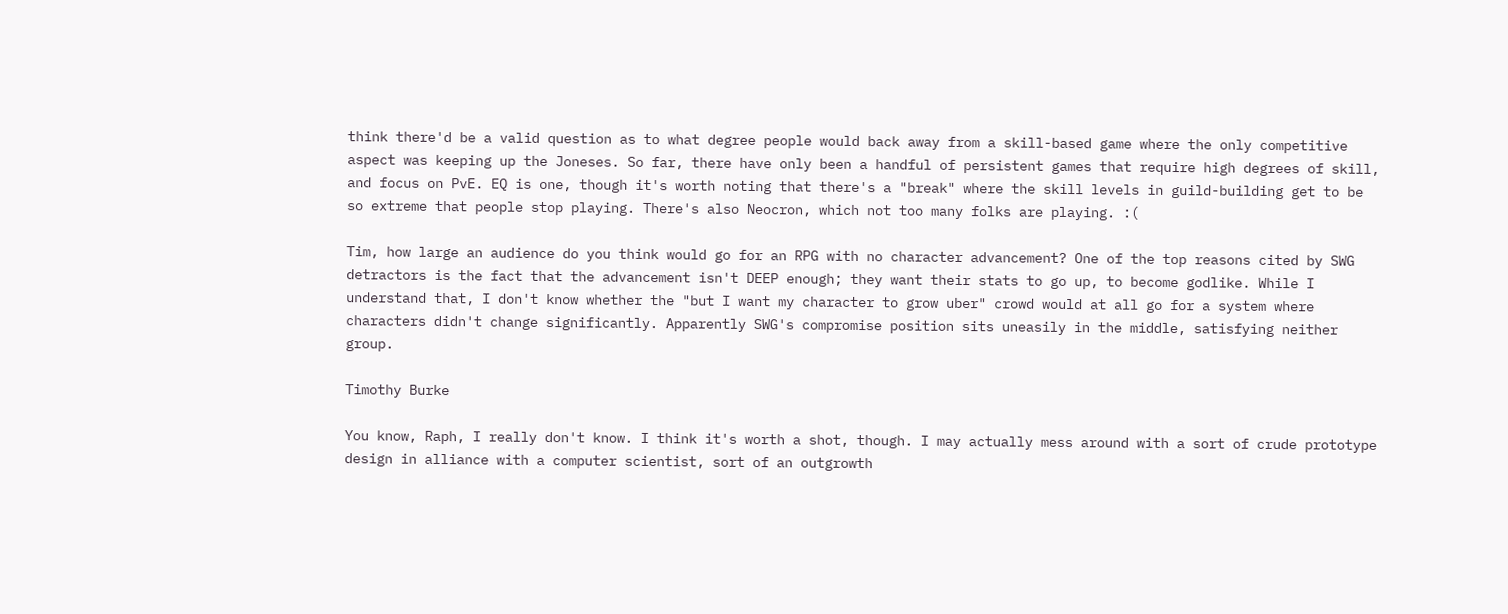think there'd be a valid question as to what degree people would back away from a skill-based game where the only competitive aspect was keeping up the Joneses. So far, there have only been a handful of persistent games that require high degrees of skill, and focus on PvE. EQ is one, though it's worth noting that there's a "break" where the skill levels in guild-building get to be so extreme that people stop playing. There's also Neocron, which not too many folks are playing. :(

Tim, how large an audience do you think would go for an RPG with no character advancement? One of the top reasons cited by SWG detractors is the fact that the advancement isn't DEEP enough; they want their stats to go up, to become godlike. While I understand that, I don't know whether the "but I want my character to grow uber" crowd would at all go for a system where characters didn't change significantly. Apparently SWG's compromise position sits uneasily in the middle, satisfying neither group.

Timothy Burke

You know, Raph, I really don't know. I think it's worth a shot, though. I may actually mess around with a sort of crude prototype design in alliance with a computer scientist, sort of an outgrowth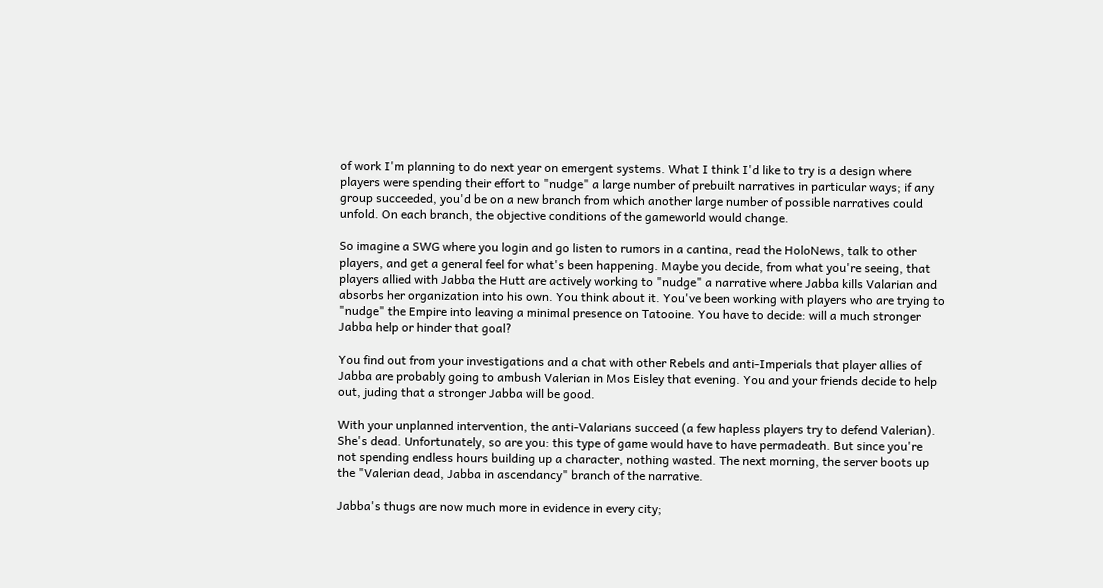of work I'm planning to do next year on emergent systems. What I think I'd like to try is a design where players were spending their effort to "nudge" a large number of prebuilt narratives in particular ways; if any group succeeded, you'd be on a new branch from which another large number of possible narratives could unfold. On each branch, the objective conditions of the gameworld would change.

So imagine a SWG where you login and go listen to rumors in a cantina, read the HoloNews, talk to other players, and get a general feel for what's been happening. Maybe you decide, from what you're seeing, that players allied with Jabba the Hutt are actively working to "nudge" a narrative where Jabba kills Valarian and absorbs her organization into his own. You think about it. You've been working with players who are trying to "nudge" the Empire into leaving a minimal presence on Tatooine. You have to decide: will a much stronger Jabba help or hinder that goal?

You find out from your investigations and a chat with other Rebels and anti-Imperials that player allies of Jabba are probably going to ambush Valerian in Mos Eisley that evening. You and your friends decide to help out, juding that a stronger Jabba will be good.

With your unplanned intervention, the anti-Valarians succeed (a few hapless players try to defend Valerian). She's dead. Unfortunately, so are you: this type of game would have to have permadeath. But since you're not spending endless hours building up a character, nothing wasted. The next morning, the server boots up the "Valerian dead, Jabba in ascendancy" branch of the narrative.

Jabba's thugs are now much more in evidence in every city;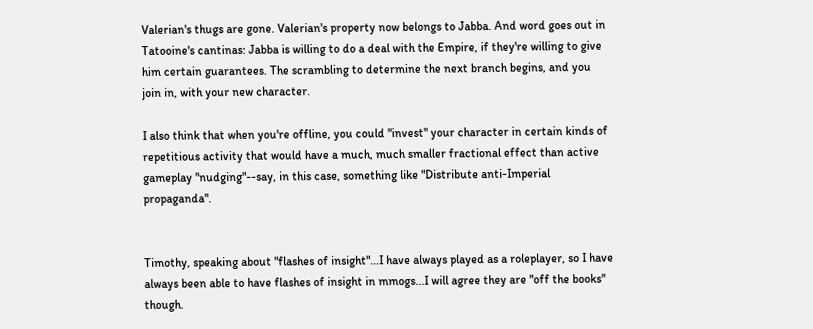Valerian's thugs are gone. Valerian's property now belongs to Jabba. And word goes out in Tatooine's cantinas: Jabba is willing to do a deal with the Empire, if they're willing to give him certain guarantees. The scrambling to determine the next branch begins, and you join in, with your new character.

I also think that when you're offline, you could "invest" your character in certain kinds of repetitious activity that would have a much, much smaller fractional effect than active gameplay "nudging"--say, in this case, something like "Distribute anti-Imperial propaganda".


Timothy, speaking about "flashes of insight"...I have always played as a roleplayer, so I have always been able to have flashes of insight in mmogs...I will agree they are "off the books" though.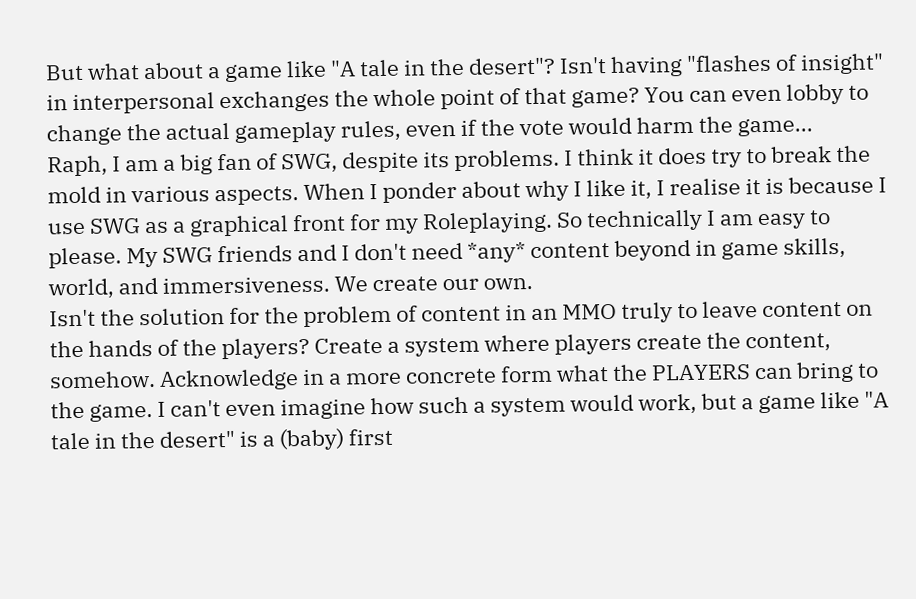But what about a game like "A tale in the desert"? Isn't having "flashes of insight" in interpersonal exchanges the whole point of that game? You can even lobby to change the actual gameplay rules, even if the vote would harm the game...
Raph, I am a big fan of SWG, despite its problems. I think it does try to break the mold in various aspects. When I ponder about why I like it, I realise it is because I use SWG as a graphical front for my Roleplaying. So technically I am easy to please. My SWG friends and I don't need *any* content beyond in game skills, world, and immersiveness. We create our own.
Isn't the solution for the problem of content in an MMO truly to leave content on the hands of the players? Create a system where players create the content, somehow. Acknowledge in a more concrete form what the PLAYERS can bring to the game. I can't even imagine how such a system would work, but a game like "A tale in the desert" is a (baby) first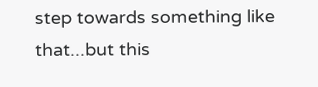step towards something like that...but this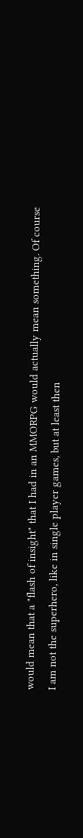would mean that a "flash of insight" that I had in an MMORPG would actually mean something. Of course I am not the superhero, like in single player games, but at least then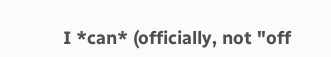I *can* (officially, not "off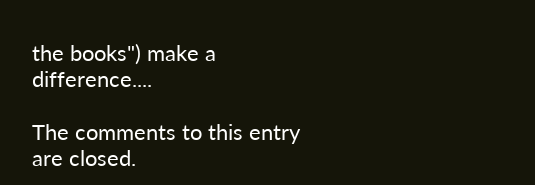the books") make a difference....

The comments to this entry are closed.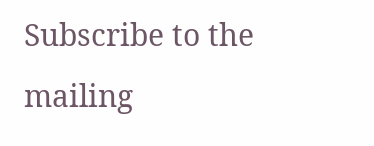Subscribe to the mailing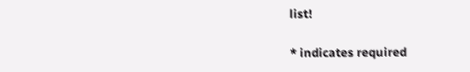list!

* indicates required